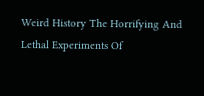Weird History The Horrifying And Lethal Experiments Of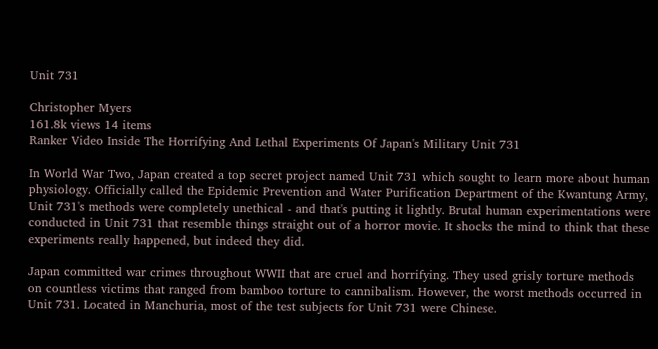Unit 731

Christopher Myers
161.8k views 14 items
Ranker Video Inside The Horrifying And Lethal Experiments Of Japan's Military Unit 731

In World War Two, Japan created a top secret project named Unit 731 which sought to learn more about human physiology. Officially called the Epidemic Prevention and Water Purification Department of the Kwantung Army, Unit 731's methods were completely unethical - and that's putting it lightly. Brutal human experimentations were conducted in Unit 731 that resemble things straight out of a horror movie. It shocks the mind to think that these experiments really happened, but indeed they did.

Japan committed war crimes throughout WWII that are cruel and horrifying. They used grisly torture methods on countless victims that ranged from bamboo torture to cannibalism. However, the worst methods occurred in Unit 731. Located in Manchuria, most of the test subjects for Unit 731 were Chinese.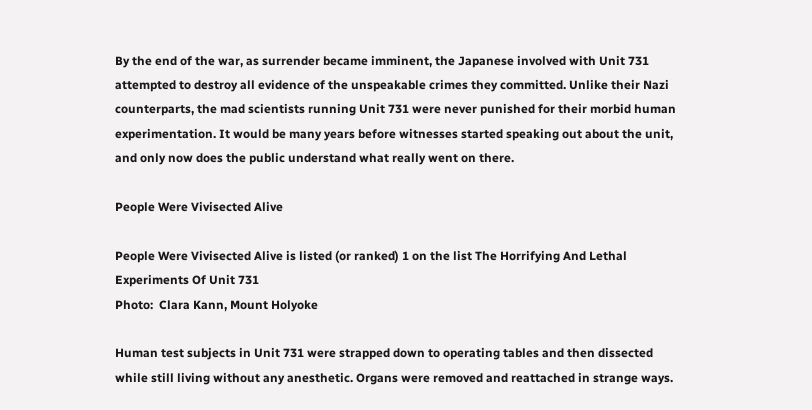By the end of the war, as surrender became imminent, the Japanese involved with Unit 731 attempted to destroy all evidence of the unspeakable crimes they committed. Unlike their Nazi counterparts, the mad scientists running Unit 731 were never punished for their morbid human experimentation. It would be many years before witnesses started speaking out about the unit, and only now does the public understand what really went on there.

People Were Vivisected Alive

People Were Vivisected Alive is listed (or ranked) 1 on the list The Horrifying And Lethal Experiments Of Unit 731
Photo:  Clara Kann, Mount Holyoke

Human test subjects in Unit 731 were strapped down to operating tables and then dissected while still living without any anesthetic. Organs were removed and reattached in strange ways.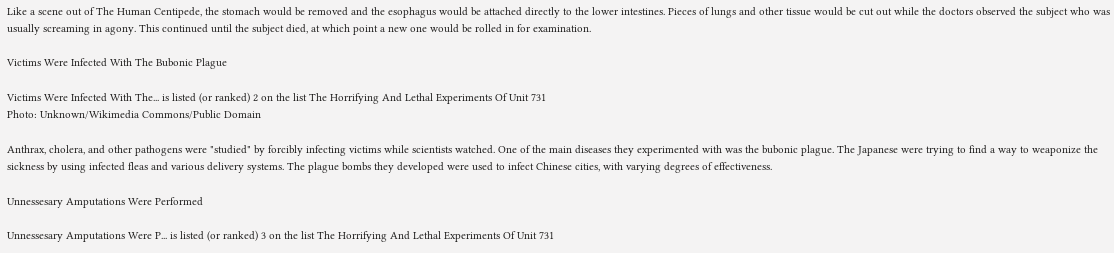Like a scene out of The Human Centipede, the stomach would be removed and the esophagus would be attached directly to the lower intestines. Pieces of lungs and other tissue would be cut out while the doctors observed the subject who was usually screaming in agony. This continued until the subject died, at which point a new one would be rolled in for examination.

Victims Were Infected With The Bubonic Plague

Victims Were Infected With The... is listed (or ranked) 2 on the list The Horrifying And Lethal Experiments Of Unit 731
Photo: Unknown/Wikimedia Commons/Public Domain

Anthrax, cholera, and other pathogens were "studied" by forcibly infecting victims while scientists watched. One of the main diseases they experimented with was the bubonic plague. The Japanese were trying to find a way to weaponize the sickness by using infected fleas and various delivery systems. The plague bombs they developed were used to infect Chinese cities, with varying degrees of effectiveness.

Unnessesary Amputations Were Performed

Unnessesary Amputations Were P... is listed (or ranked) 3 on the list The Horrifying And Lethal Experiments Of Unit 731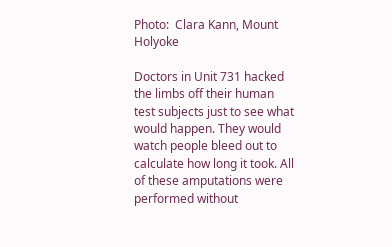Photo:  Clara Kann, Mount Holyoke

Doctors in Unit 731 hacked the limbs off their human test subjects just to see what would happen. They would watch people bleed out to calculate how long it took. All of these amputations were performed without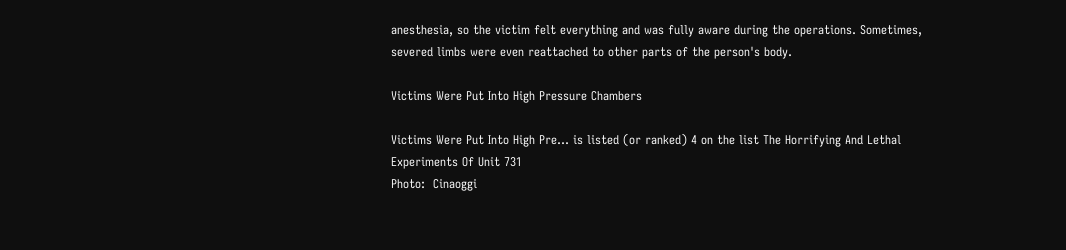anesthesia, so the victim felt everything and was fully aware during the operations. Sometimes, severed limbs were even reattached to other parts of the person's body.

Victims Were Put Into High Pressure Chambers

Victims Were Put Into High Pre... is listed (or ranked) 4 on the list The Horrifying And Lethal Experiments Of Unit 731
Photo:  Cinaoggi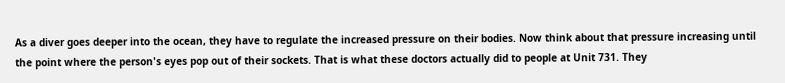As a diver goes deeper into the ocean, they have to regulate the increased pressure on their bodies. Now think about that pressure increasing until the point where the person's eyes pop out of their sockets. That is what these doctors actually did to people at Unit 731. They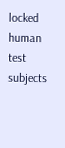locked human test subjects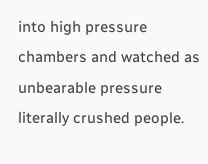into high pressure chambers and watched as unbearable pressure literally crushed people.